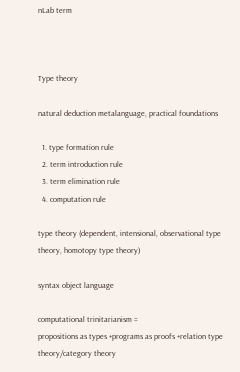nLab term



Type theory

natural deduction metalanguage, practical foundations

  1. type formation rule
  2. term introduction rule
  3. term elimination rule
  4. computation rule

type theory (dependent, intensional, observational type theory, homotopy type theory)

syntax object language

computational trinitarianism =
propositions as types +programs as proofs +relation type theory/category theory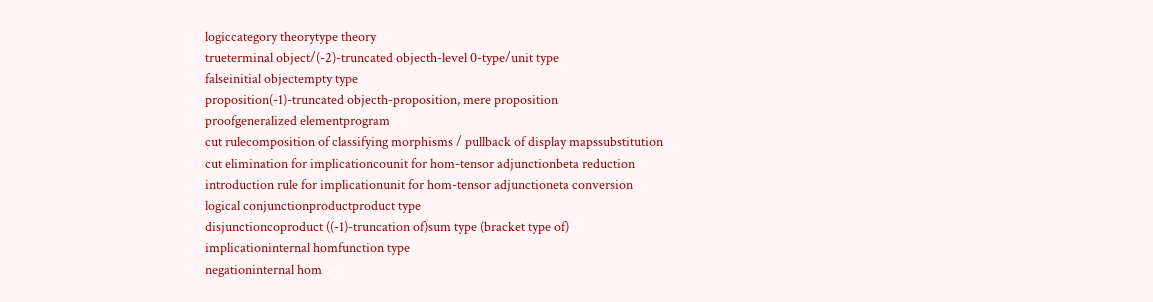logiccategory theorytype theory
trueterminal object/(-2)-truncated objecth-level 0-type/unit type
falseinitial objectempty type
proposition(-1)-truncated objecth-proposition, mere proposition
proofgeneralized elementprogram
cut rulecomposition of classifying morphisms / pullback of display mapssubstitution
cut elimination for implicationcounit for hom-tensor adjunctionbeta reduction
introduction rule for implicationunit for hom-tensor adjunctioneta conversion
logical conjunctionproductproduct type
disjunctioncoproduct ((-1)-truncation of)sum type (bracket type of)
implicationinternal homfunction type
negationinternal hom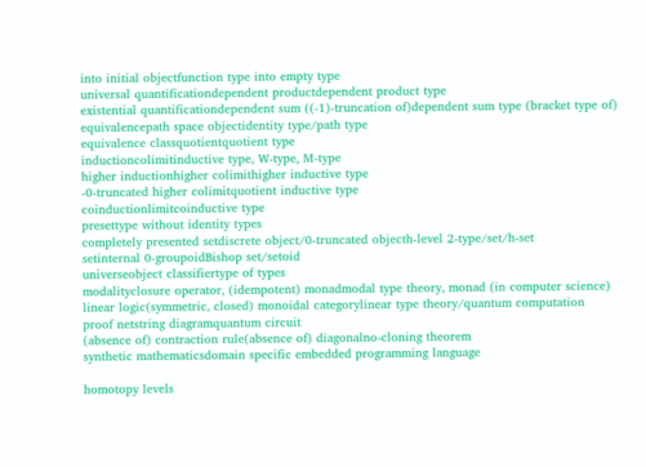into initial objectfunction type into empty type
universal quantificationdependent productdependent product type
existential quantificationdependent sum ((-1)-truncation of)dependent sum type (bracket type of)
equivalencepath space objectidentity type/path type
equivalence classquotientquotient type
inductioncolimitinductive type, W-type, M-type
higher inductionhigher colimithigher inductive type
-0-truncated higher colimitquotient inductive type
coinductionlimitcoinductive type
presettype without identity types
completely presented setdiscrete object/0-truncated objecth-level 2-type/set/h-set
setinternal 0-groupoidBishop set/setoid
universeobject classifiertype of types
modalityclosure operator, (idempotent) monadmodal type theory, monad (in computer science)
linear logic(symmetric, closed) monoidal categorylinear type theory/quantum computation
proof netstring diagramquantum circuit
(absence of) contraction rule(absence of) diagonalno-cloning theorem
synthetic mathematicsdomain specific embedded programming language

homotopy levels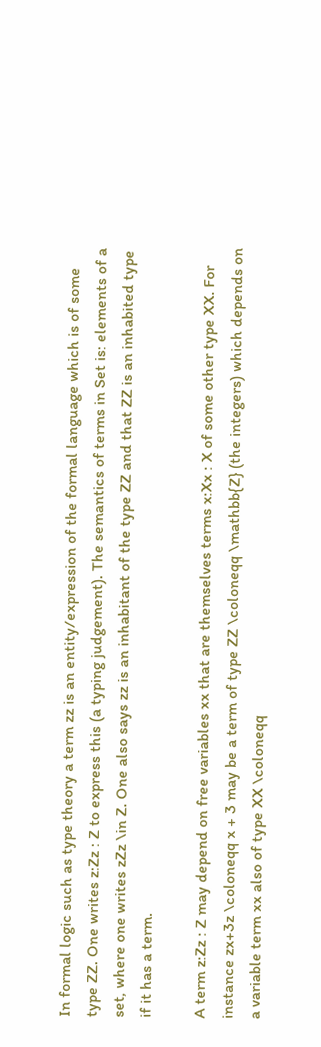In formal logic such as type theory a term zz is an entity/expression of the formal language which is of some type ZZ. One writes z:Zz : Z to express this (a typing judgement). The semantics of terms in Set is: elements of a set, where one writes zZz \in Z. One also says zz is an inhabitant of the type ZZ and that ZZ is an inhabited type if it has a term.

A term z:Zz : Z may depend on free variables xx that are themselves terms x:Xx : X of some other type XX. For instance zx+3z \coloneqq x + 3 may be a term of type ZZ \coloneqq \mathbb{Z} (the integers) which depends on a variable term xx also of type XX \coloneqq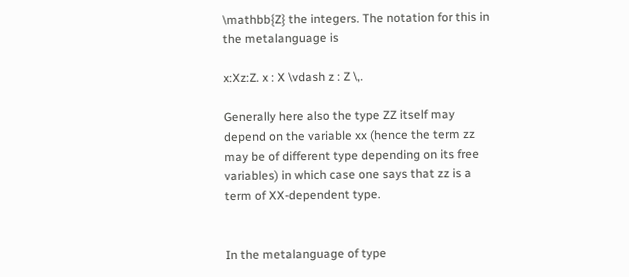\mathbb{Z} the integers. The notation for this in the metalanguage is

x:Xz:Z. x : X \vdash z : Z \,.

Generally here also the type ZZ itself may depend on the variable xx (hence the term zz may be of different type depending on its free variables) in which case one says that zz is a term of XX-dependent type.


In the metalanguage of type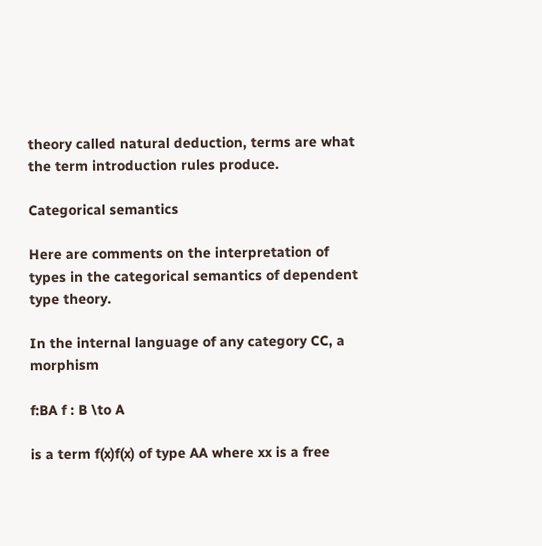theory called natural deduction, terms are what the term introduction rules produce.

Categorical semantics

Here are comments on the interpretation of types in the categorical semantics of dependent type theory.

In the internal language of any category CC, a morphism

f:BA f : B \to A

is a term f(x)f(x) of type AA where xx is a free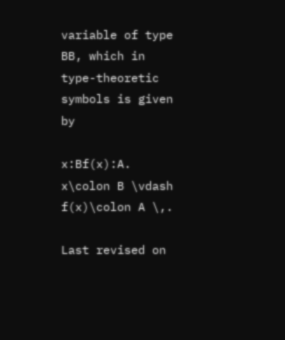variable of type BB, which in type-theoretic symbols is given by

x:Bf(x):A. x\colon B \vdash f(x)\colon A \,.

Last revised on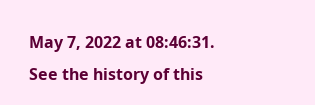May 7, 2022 at 08:46:31. See the history of this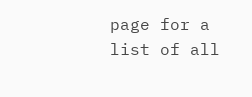page for a list of all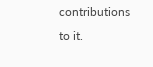contributions to it.